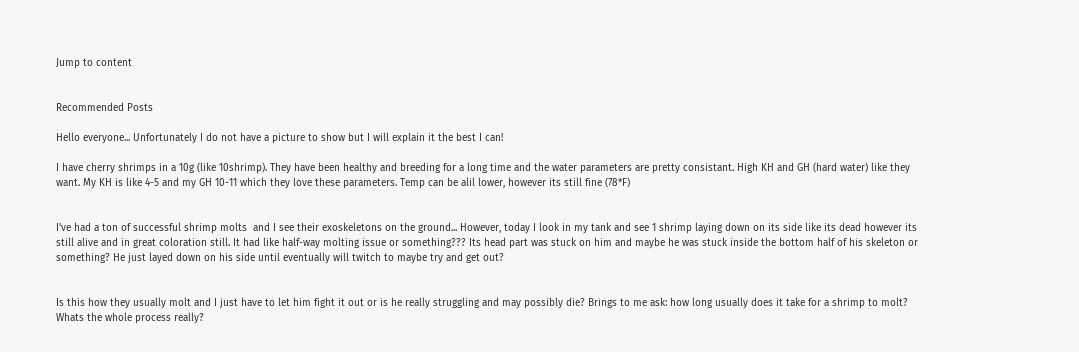Jump to content


Recommended Posts

Hello everyone... Unfortunately I do not have a picture to show but I will explain it the best I can!

I have cherry shrimps in a 10g (like 10shrimp). They have been healthy and breeding for a long time and the water parameters are pretty consistant. High KH and GH (hard water) like they want. My KH is like 4-5 and my GH 10-11 which they love these parameters. Temp can be alil lower, however its still fine (78*F)


I've had a ton of successful shrimp molts  and I see their exoskeletons on the ground... However, today I look in my tank and see 1 shrimp laying down on its side like its dead however its still alive and in great coloration still. It had like half-way molting issue or something??? Its head part was stuck on him and maybe he was stuck inside the bottom half of his skeleton or something? He just layed down on his side until eventually will twitch to maybe try and get out?


Is this how they usually molt and I just have to let him fight it out or is he really struggling and may possibly die? Brings to me ask: how long usually does it take for a shrimp to molt? Whats the whole process really?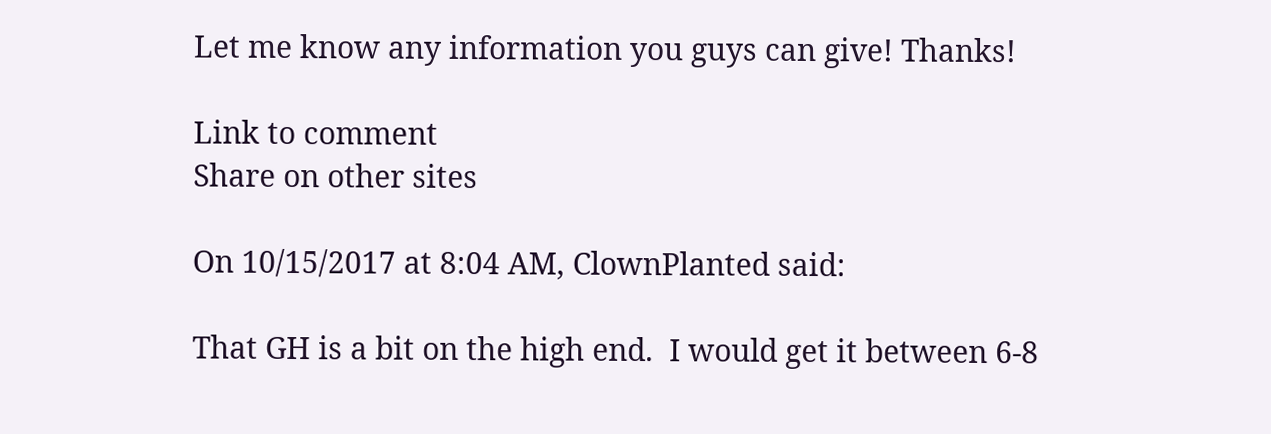Let me know any information you guys can give! Thanks!

Link to comment
Share on other sites

On 10/15/2017 at 8:04 AM, ClownPlanted said:

That GH is a bit on the high end.  I would get it between 6-8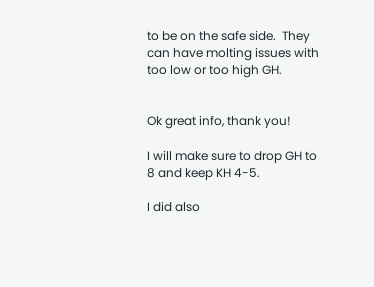to be on the safe side.  They can have molting issues with too low or too high GH.


Ok great info, thank you!

I will make sure to drop GH to 8 and keep KH 4-5.

I did also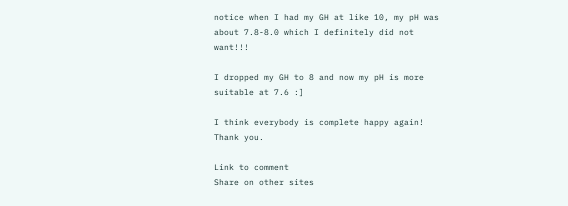notice when I had my GH at like 10, my pH was about 7.8-8.0 which I definitely did not want!!!

I dropped my GH to 8 and now my pH is more suitable at 7.6 :]

I think everybody is complete happy again! Thank you.

Link to comment
Share on other sites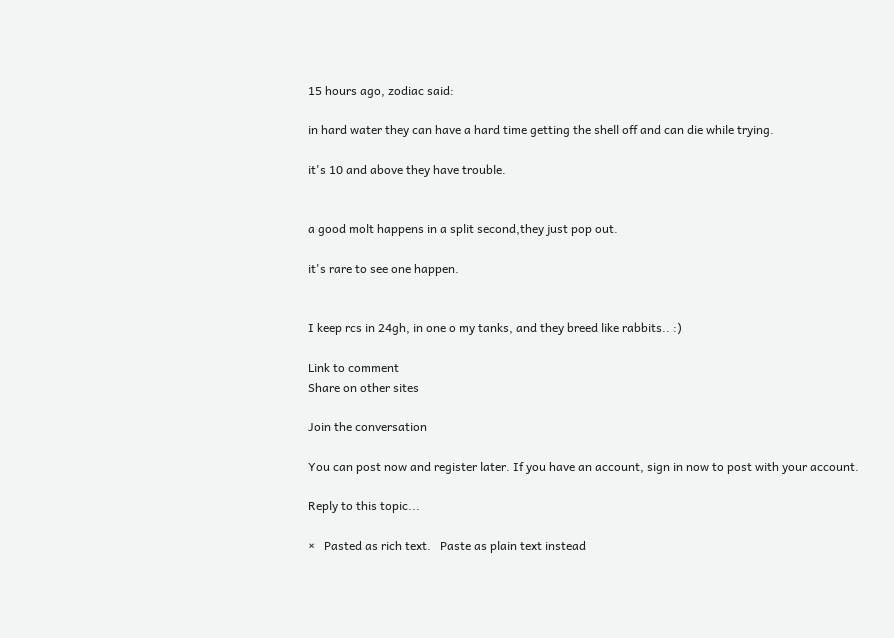15 hours ago, zodiac said:

in hard water they can have a hard time getting the shell off and can die while trying.

it's 10 and above they have trouble.


a good molt happens in a split second,they just pop out.

it's rare to see one happen.


I keep rcs in 24gh, in one o my tanks, and they breed like rabbits.. :)

Link to comment
Share on other sites

Join the conversation

You can post now and register later. If you have an account, sign in now to post with your account.

Reply to this topic...

×   Pasted as rich text.   Paste as plain text instead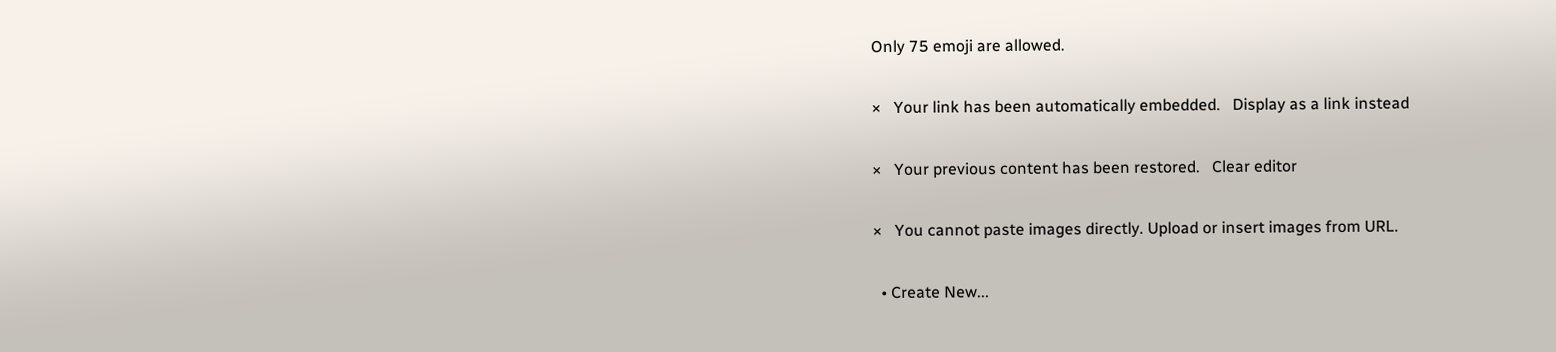Only 75 emoji are allowed.

×   Your link has been automatically embedded.   Display as a link instead

×   Your previous content has been restored.   Clear editor

×   You cannot paste images directly. Upload or insert images from URL.

  • Create New...